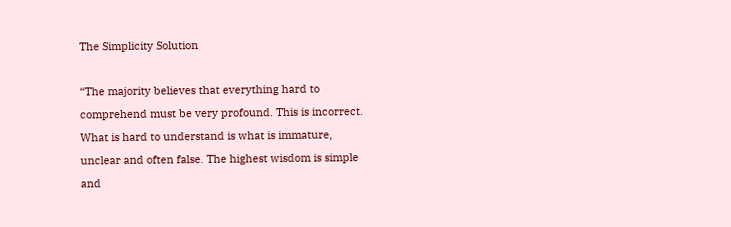The Simplicity Solution

“The majority believes that everything hard to comprehend must be very profound. This is incorrect. What is hard to understand is what is immature, unclear and often false. The highest wisdom is simple and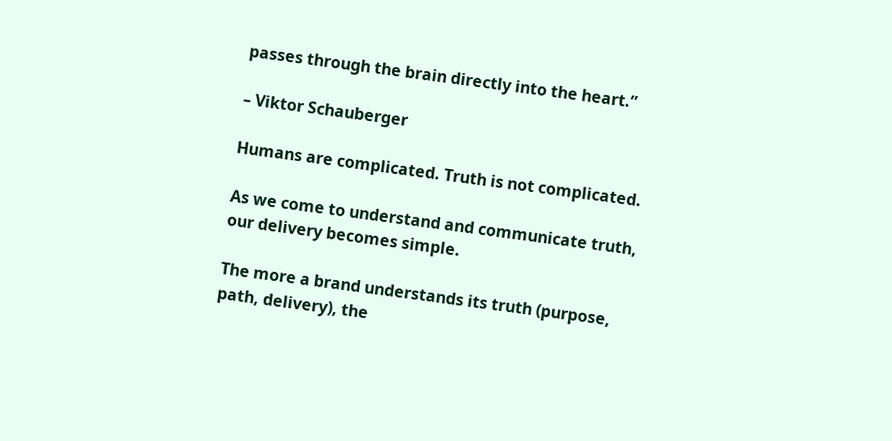passes through the brain directly into the heart.”

– Viktor Schauberger

Humans are complicated. Truth is not complicated.

As we come to understand and communicate truth, our delivery becomes simple.

The more a brand understands its truth (purpose, path, delivery), the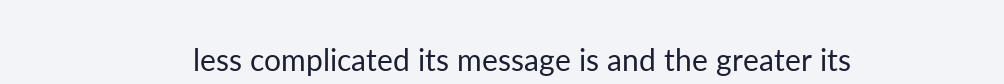less complicated its message is and the greater its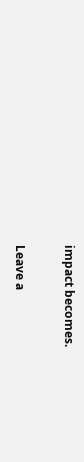impact becomes.

Leave a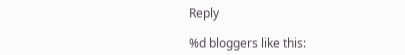Reply

%d bloggers like this: